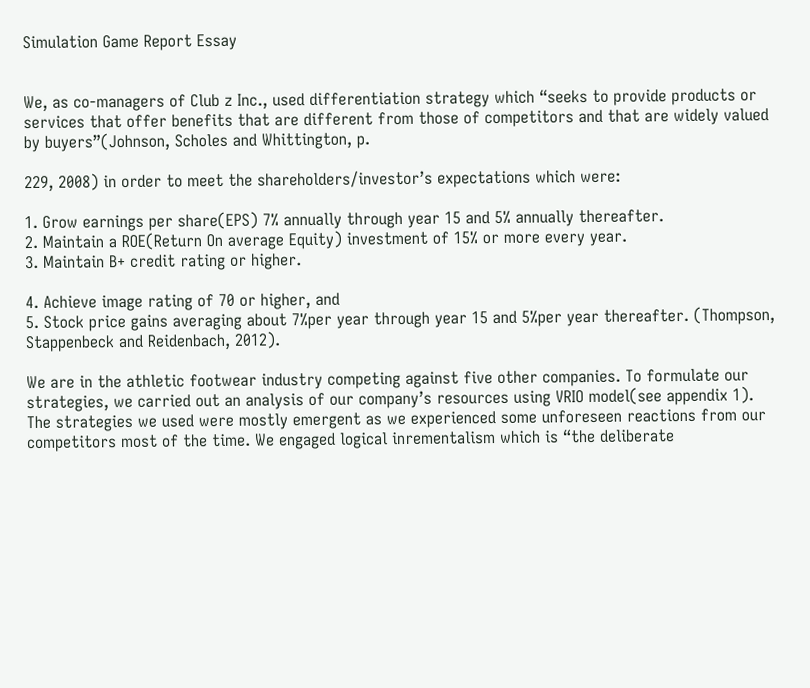Simulation Game Report Essay


We, as co-managers of Club z Inc., used differentiation strategy which “seeks to provide products or services that offer benefits that are different from those of competitors and that are widely valued by buyers”(Johnson, Scholes and Whittington, p.

229, 2008) in order to meet the shareholders/investor’s expectations which were:

1. Grow earnings per share(EPS) 7% annually through year 15 and 5% annually thereafter.
2. Maintain a ROE(Return On average Equity) investment of 15% or more every year.
3. Maintain B+ credit rating or higher.

4. Achieve image rating of 70 or higher, and
5. Stock price gains averaging about 7%per year through year 15 and 5%per year thereafter. (Thompson, Stappenbeck and Reidenbach, 2012).

We are in the athletic footwear industry competing against five other companies. To formulate our strategies, we carried out an analysis of our company’s resources using VRIO model(see appendix 1). The strategies we used were mostly emergent as we experienced some unforeseen reactions from our competitors most of the time. We engaged logical inrementalism which is “the deliberate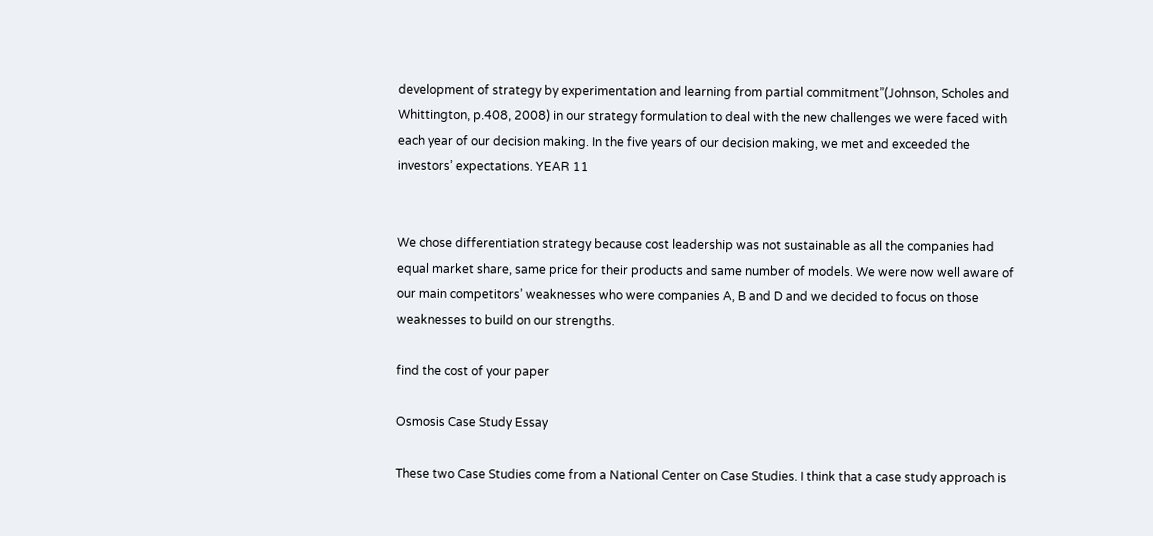development of strategy by experimentation and learning from partial commitment”(Johnson, Scholes and Whittington, p.408, 2008) in our strategy formulation to deal with the new challenges we were faced with each year of our decision making. In the five years of our decision making, we met and exceeded the investors’ expectations. YEAR 11


We chose differentiation strategy because cost leadership was not sustainable as all the companies had equal market share, same price for their products and same number of models. We were now well aware of our main competitors’ weaknesses who were companies A, B and D and we decided to focus on those weaknesses to build on our strengths.

find the cost of your paper

Osmosis Case Study Essay

These two Case Studies come from a National Center on Case Studies. I think that a case study approach is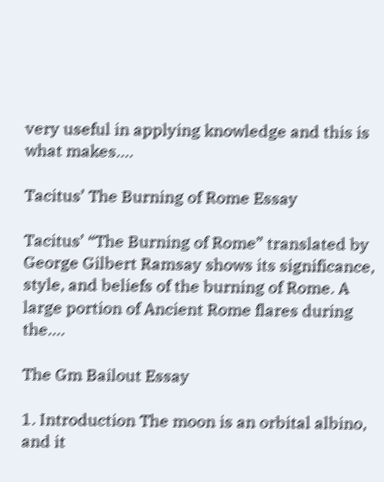very useful in applying knowledge and this is what makes….

Tacitus’ The Burning of Rome Essay

Tacitus’ “The Burning of Rome” translated by George Gilbert Ramsay shows its significance, style, and beliefs of the burning of Rome. A large portion of Ancient Rome flares during the….

The Gm Bailout Essay

1. Introduction The moon is an orbital albino, and it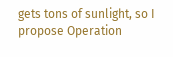gets tons of sunlight, so I propose Operation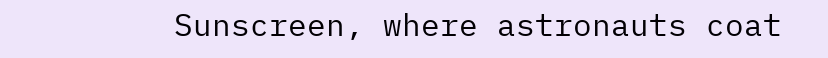Sunscreen, where astronauts coat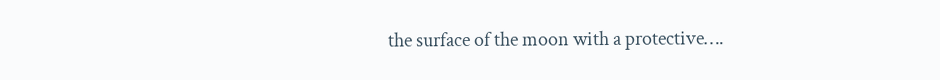the surface of the moon with a protective….